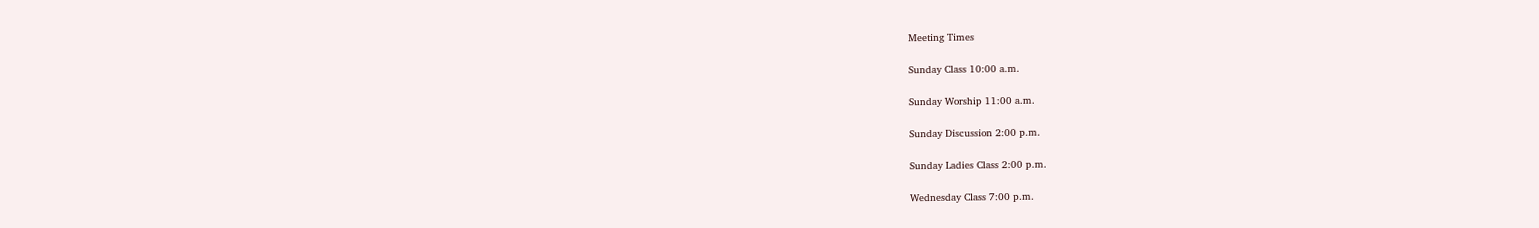Meeting Times

Sunday Class 10:00 a.m.

Sunday Worship 11:00 a.m.

Sunday Discussion 2:00 p.m.

Sunday Ladies Class 2:00 p.m.

Wednesday Class 7:00 p.m.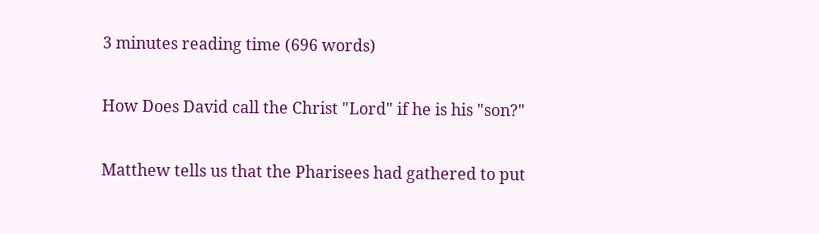3 minutes reading time (696 words)

How Does David call the Christ "Lord" if he is his "son?"

Matthew tells us that the Pharisees had gathered to put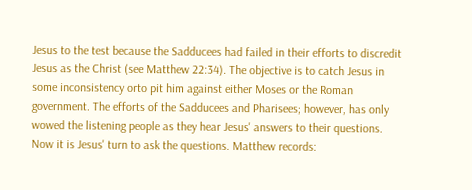Jesus to the test because the Sadducees had failed in their efforts to discredit Jesus as the Christ (see Matthew 22:34). The objective is to catch Jesus in some inconsistency orto pit him against either Moses or the Roman government. The efforts of the Sadducees and Pharisees; however, has only wowed the listening people as they hear Jesus' answers to their questions. Now it is Jesus' turn to ask the questions. Matthew records: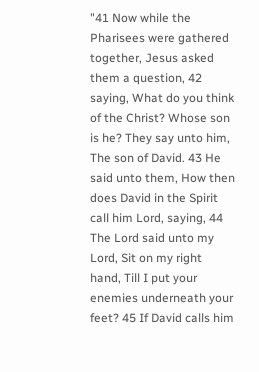"41 Now while the Pharisees were gathered together, Jesus asked them a question, 42 saying, What do you think of the Christ? Whose son is he? They say unto him, The son of David. 43 He said unto them, How then does David in the Spirit call him Lord, saying, 44 The Lord said unto my Lord, Sit on my right hand, Till I put your enemies underneath your feet? 45 If David calls him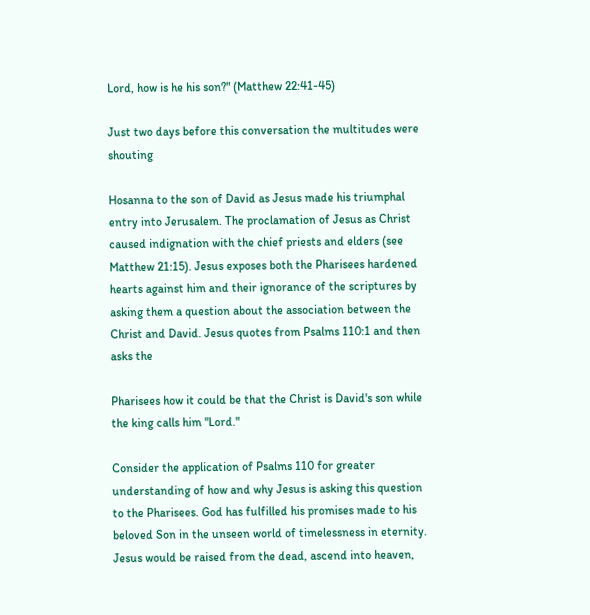Lord, how is he his son?" (Matthew 22:41-45)

Just two days before this conversation the multitudes were shouting

Hosanna to the son of David as Jesus made his triumphal entry into Jerusalem. The proclamation of Jesus as Christ caused indignation with the chief priests and elders (see Matthew 21:15). Jesus exposes both the Pharisees hardened hearts against him and their ignorance of the scriptures by asking them a question about the association between the Christ and David. Jesus quotes from Psalms 110:1 and then asks the

Pharisees how it could be that the Christ is David's son while the king calls him "Lord."

Consider the application of Psalms 110 for greater understanding of how and why Jesus is asking this question to the Pharisees. God has fulfilled his promises made to his beloved Son in the unseen world of timelessness in eternity. Jesus would be raised from the dead, ascend into heaven,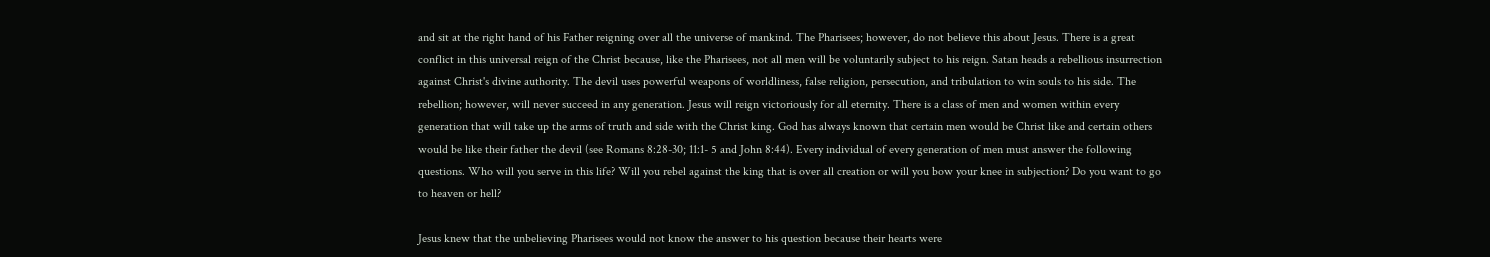and sit at the right hand of his Father reigning over all the universe of mankind. The Pharisees; however, do not believe this about Jesus. There is a great conflict in this universal reign of the Christ because, like the Pharisees, not all men will be voluntarily subject to his reign. Satan heads a rebellious insurrection against Christ's divine authority. The devil uses powerful weapons of worldliness, false religion, persecution, and tribulation to win souls to his side. The rebellion; however, will never succeed in any generation. Jesus will reign victoriously for all eternity. There is a class of men and women within every generation that will take up the arms of truth and side with the Christ king. God has always known that certain men would be Christ like and certain others would be like their father the devil (see Romans 8:28-30; 11:1- 5 and John 8:44). Every individual of every generation of men must answer the following questions. Who will you serve in this life? Will you rebel against the king that is over all creation or will you bow your knee in subjection? Do you want to go to heaven or hell?

Jesus knew that the unbelieving Pharisees would not know the answer to his question because their hearts were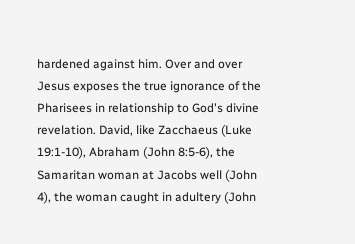hardened against him. Over and over Jesus exposes the true ignorance of the Pharisees in relationship to God's divine revelation. David, like Zacchaeus (Luke 19:1-10), Abraham (John 8:5-6), the Samaritan woman at Jacobs well (John 4), the woman caught in adultery (John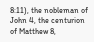8:11), the nobleman of John 4, the centurion of Matthew 8,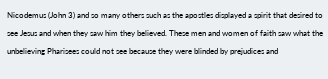Nicodemus (John 3) and so many others such as the apostles displayed a spirit that desired to see Jesus and when they saw him they believed. These men and women of faith saw what the unbelieving Pharisees could not see because they were blinded by prejudices and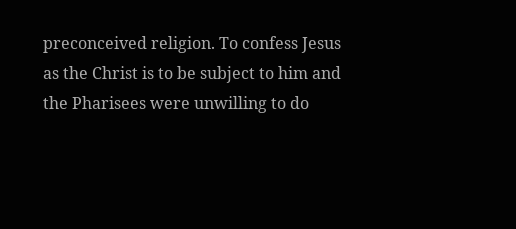preconceived religion. To confess Jesus as the Christ is to be subject to him and the Pharisees were unwilling to do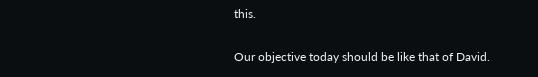this.

Our objective today should be like that of David.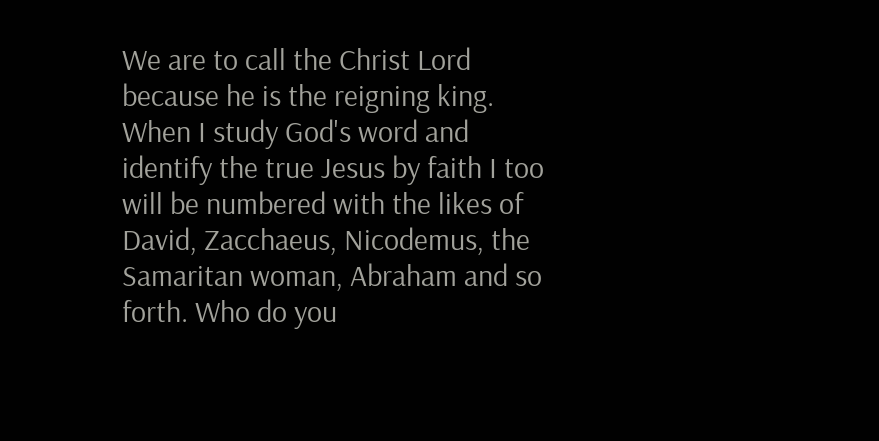We are to call the Christ Lord because he is the reigning king. When I study God's word and identify the true Jesus by faith I too will be numbered with the likes of David, Zacchaeus, Nicodemus, the Samaritan woman, Abraham and so forth. Who do you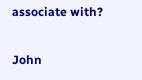associate with?

John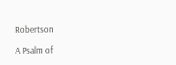Robertson

A Psalm of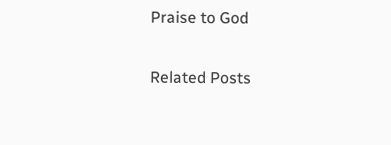Praise to God

Related Posts